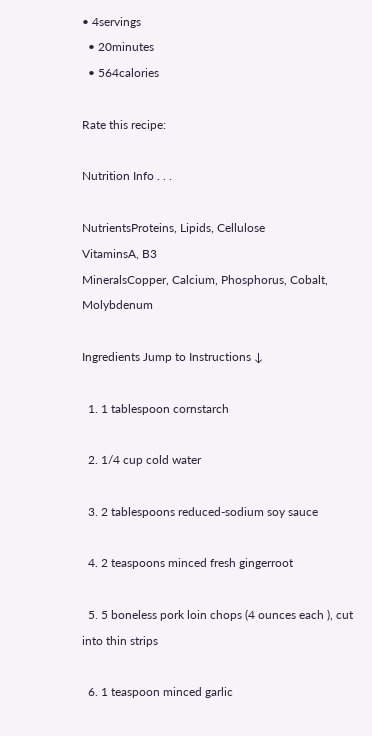• 4servings
  • 20minutes
  • 564calories

Rate this recipe:

Nutrition Info . . .

NutrientsProteins, Lipids, Cellulose
VitaminsA, B3
MineralsCopper, Calcium, Phosphorus, Cobalt, Molybdenum

Ingredients Jump to Instructions ↓

  1. 1 tablespoon cornstarch

  2. 1/4 cup cold water

  3. 2 tablespoons reduced-sodium soy sauce

  4. 2 teaspoons minced fresh gingerroot

  5. 5 boneless pork loin chops (4 ounces each ), cut into thin strips

  6. 1 teaspoon minced garlic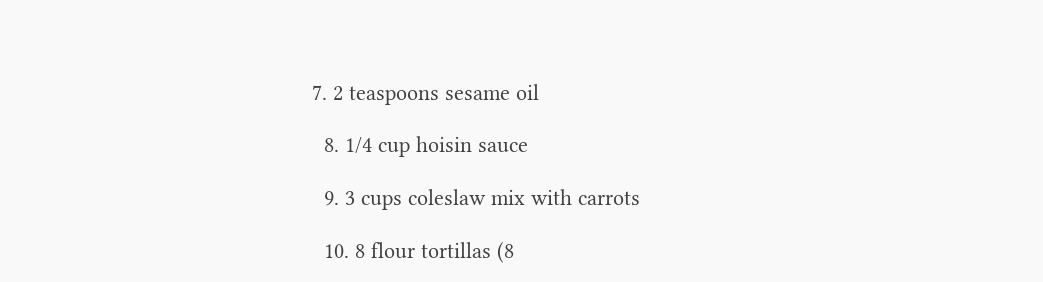7. 2 teaspoons sesame oil

  8. 1/4 cup hoisin sauce

  9. 3 cups coleslaw mix with carrots

  10. 8 flour tortillas (8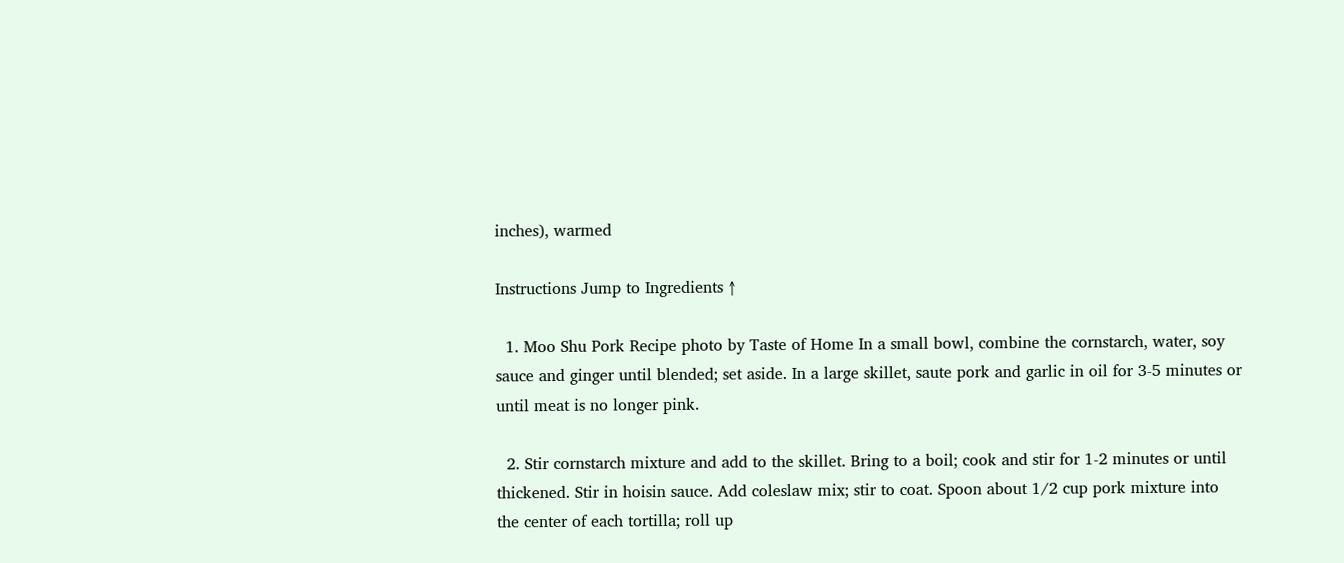inches), warmed

Instructions Jump to Ingredients ↑

  1. Moo Shu Pork Recipe photo by Taste of Home In a small bowl, combine the cornstarch, water, soy sauce and ginger until blended; set aside. In a large skillet, saute pork and garlic in oil for 3-5 minutes or until meat is no longer pink.

  2. Stir cornstarch mixture and add to the skillet. Bring to a boil; cook and stir for 1-2 minutes or until thickened. Stir in hoisin sauce. Add coleslaw mix; stir to coat. Spoon about 1/2 cup pork mixture into the center of each tortilla; roll up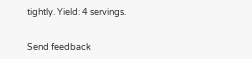tightly. Yield: 4 servings.


Send feedback